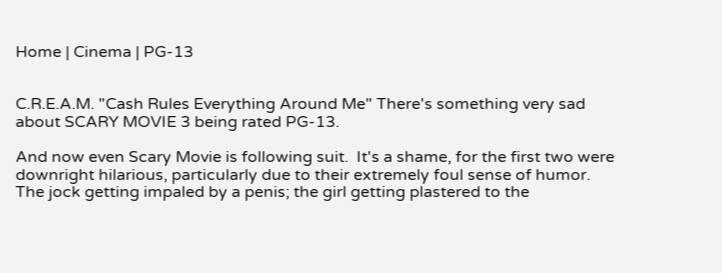Home | Cinema | PG-13


C.R.E.A.M. "Cash Rules Everything Around Me" There's something very sad about SCARY MOVIE 3 being rated PG-13.

And now even Scary Movie is following suit.  It's a shame, for the first two were downright hilarious, particularly due to their extremely foul sense of humor.  The jock getting impaled by a penis; the girl getting plastered to the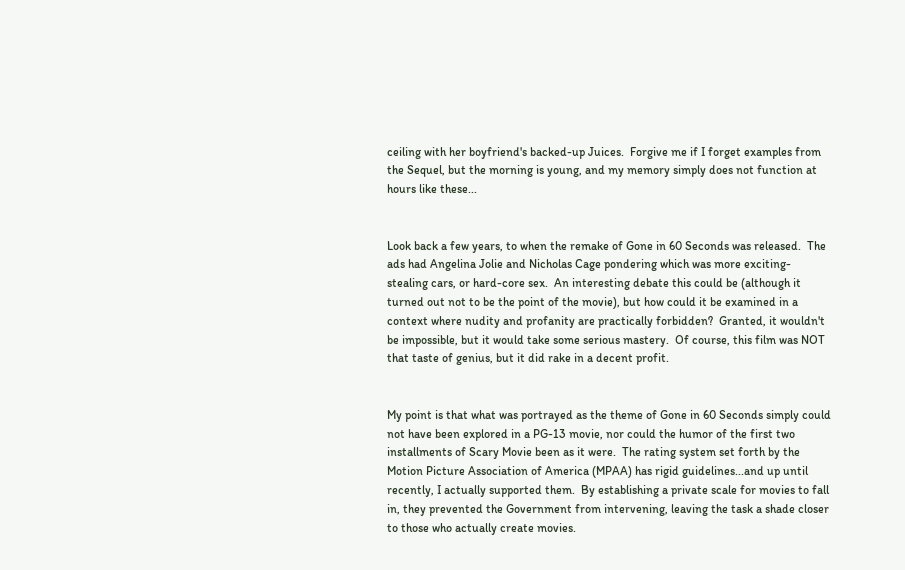ceiling with her boyfriend's backed-up Juices.  Forgive me if I forget examples from the Sequel, but the morning is young, and my memory simply does not function at hours like these...


Look back a few years, to when the remake of Gone in 60 Seconds was released.  The ads had Angelina Jolie and Nicholas Cage pondering which was more exciting- stealing cars, or hard-core sex.  An interesting debate this could be (although it turned out not to be the point of the movie), but how could it be examined in a context where nudity and profanity are practically forbidden?  Granted, it wouldn't be impossible, but it would take some serious mastery.  Of course, this film was NOT that taste of genius, but it did rake in a decent profit.


My point is that what was portrayed as the theme of Gone in 60 Seconds simply could not have been explored in a PG-13 movie, nor could the humor of the first two installments of Scary Movie been as it were.  The rating system set forth by the Motion Picture Association of America (MPAA) has rigid guidelines...and up until recently, I actually supported them.  By establishing a private scale for movies to fall in, they prevented the Government from intervening, leaving the task a shade closer to those who actually create movies.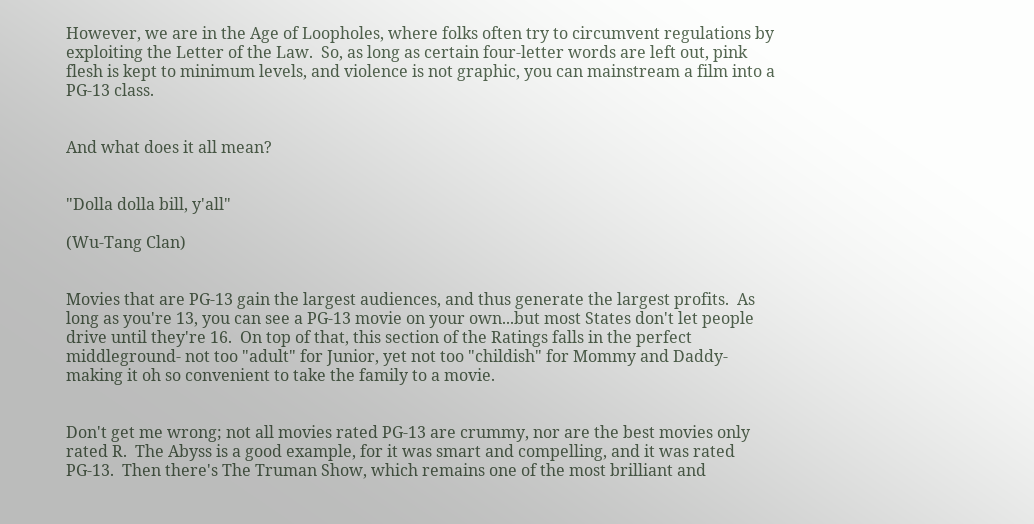However, we are in the Age of Loopholes, where folks often try to circumvent regulations by exploiting the Letter of the Law.  So, as long as certain four-letter words are left out, pink flesh is kept to minimum levels, and violence is not graphic, you can mainstream a film into a PG-13 class.


And what does it all mean?


"Dolla dolla bill, y'all"

(Wu-Tang Clan)


Movies that are PG-13 gain the largest audiences, and thus generate the largest profits.  As long as you're 13, you can see a PG-13 movie on your own...but most States don't let people drive until they're 16.  On top of that, this section of the Ratings falls in the perfect middleground- not too "adult" for Junior, yet not too "childish" for Mommy and Daddy- making it oh so convenient to take the family to a movie.


Don't get me wrong; not all movies rated PG-13 are crummy, nor are the best movies only rated R.  The Abyss is a good example, for it was smart and compelling, and it was rated PG-13.  Then there's The Truman Show, which remains one of the most brilliant and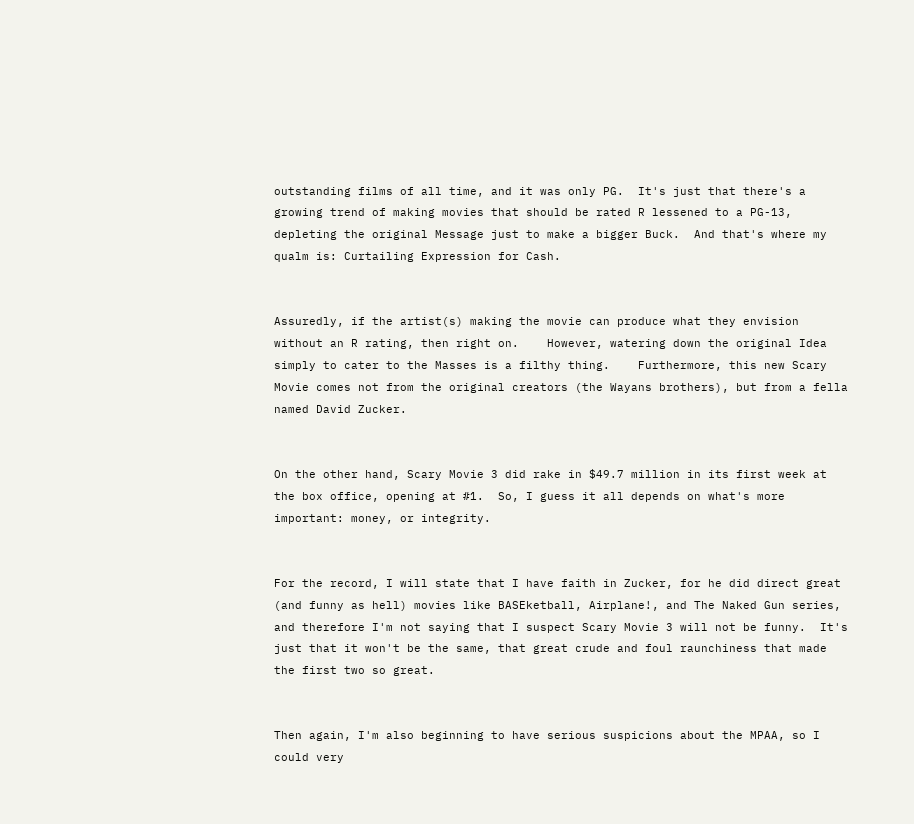outstanding films of all time, and it was only PG.  It's just that there's a growing trend of making movies that should be rated R lessened to a PG-13, depleting the original Message just to make a bigger Buck.  And that's where my qualm is: Curtailing Expression for Cash.


Assuredly, if the artist(s) making the movie can produce what they envision without an R rating, then right on.    However, watering down the original Idea simply to cater to the Masses is a filthy thing.    Furthermore, this new Scary Movie comes not from the original creators (the Wayans brothers), but from a fella named David Zucker.


On the other hand, Scary Movie 3 did rake in $49.7 million in its first week at the box office, opening at #1.  So, I guess it all depends on what's more important: money, or integrity.


For the record, I will state that I have faith in Zucker, for he did direct great (and funny as hell) movies like BASEketball, Airplane!, and The Naked Gun series, and therefore I'm not saying that I suspect Scary Movie 3 will not be funny.  It's just that it won't be the same, that great crude and foul raunchiness that made the first two so great.


Then again, I'm also beginning to have serious suspicions about the MPAA, so I could very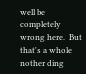well be completely wrong here.  But that's a whole nother ding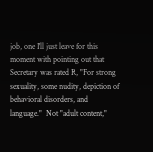job, one I'll just leave for this moment with pointing out that Secretary was rated R, "For strong sexuality, some nudity, depiction of behavioral disorders, and language."  Not "adult content,"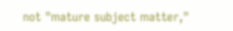not "mature subject matter,"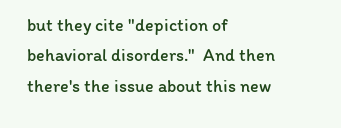but they cite "depiction of behavioral disorders."  And then there's the issue about this new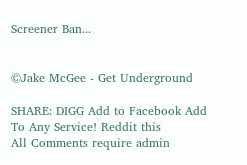Screener Ban...


©Jake McGee - Get Underground

SHARE: DIGG Add to Facebook Add To Any Service! Reddit this
All Comments require admin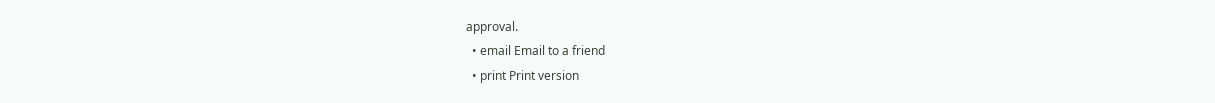approval.
  • email Email to a friend
  • print Print version